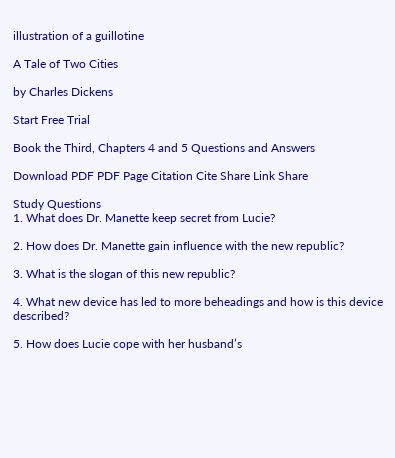illustration of a guillotine

A Tale of Two Cities

by Charles Dickens

Start Free Trial

Book the Third, Chapters 4 and 5 Questions and Answers

Download PDF PDF Page Citation Cite Share Link Share

Study Questions
1. What does Dr. Manette keep secret from Lucie?

2. How does Dr. Manette gain influence with the new republic?

3. What is the slogan of this new republic?

4. What new device has led to more beheadings and how is this device described?

5. How does Lucie cope with her husband’s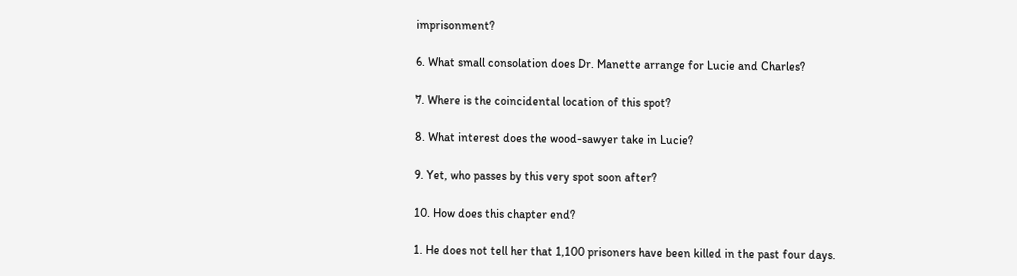imprisonment?

6. What small consolation does Dr. Manette arrange for Lucie and Charles?

7. Where is the coincidental location of this spot?

8. What interest does the wood-sawyer take in Lucie?

9. Yet, who passes by this very spot soon after?

10. How does this chapter end?

1. He does not tell her that 1,100 prisoners have been killed in the past four days.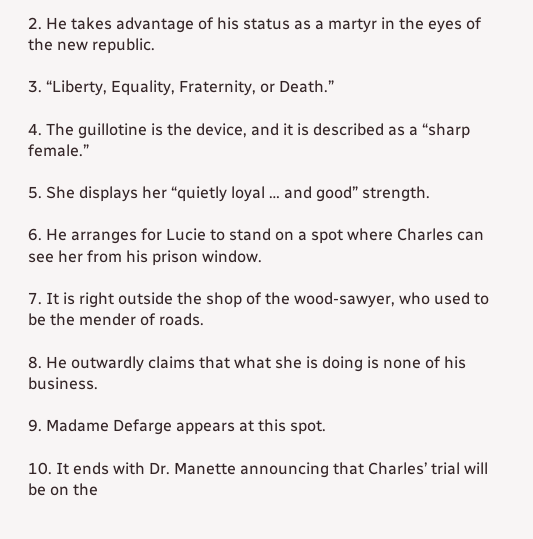2. He takes advantage of his status as a martyr in the eyes of the new republic.

3. “Liberty, Equality, Fraternity, or Death.”

4. The guillotine is the device, and it is described as a “sharp female.”

5. She displays her “quietly loyal … and good” strength.

6. He arranges for Lucie to stand on a spot where Charles can see her from his prison window.

7. It is right outside the shop of the wood-sawyer, who used to be the mender of roads.

8. He outwardly claims that what she is doing is none of his business.

9. Madame Defarge appears at this spot.

10. It ends with Dr. Manette announcing that Charles’ trial will be on the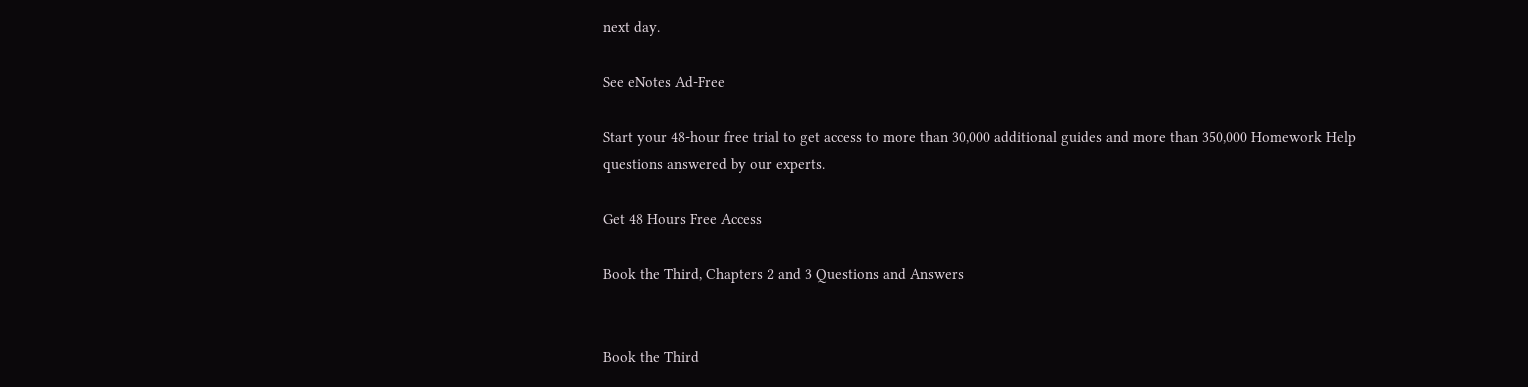next day.

See eNotes Ad-Free

Start your 48-hour free trial to get access to more than 30,000 additional guides and more than 350,000 Homework Help questions answered by our experts.

Get 48 Hours Free Access

Book the Third, Chapters 2 and 3 Questions and Answers


Book the Third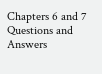Chapters 6 and 7 Questions and Answers